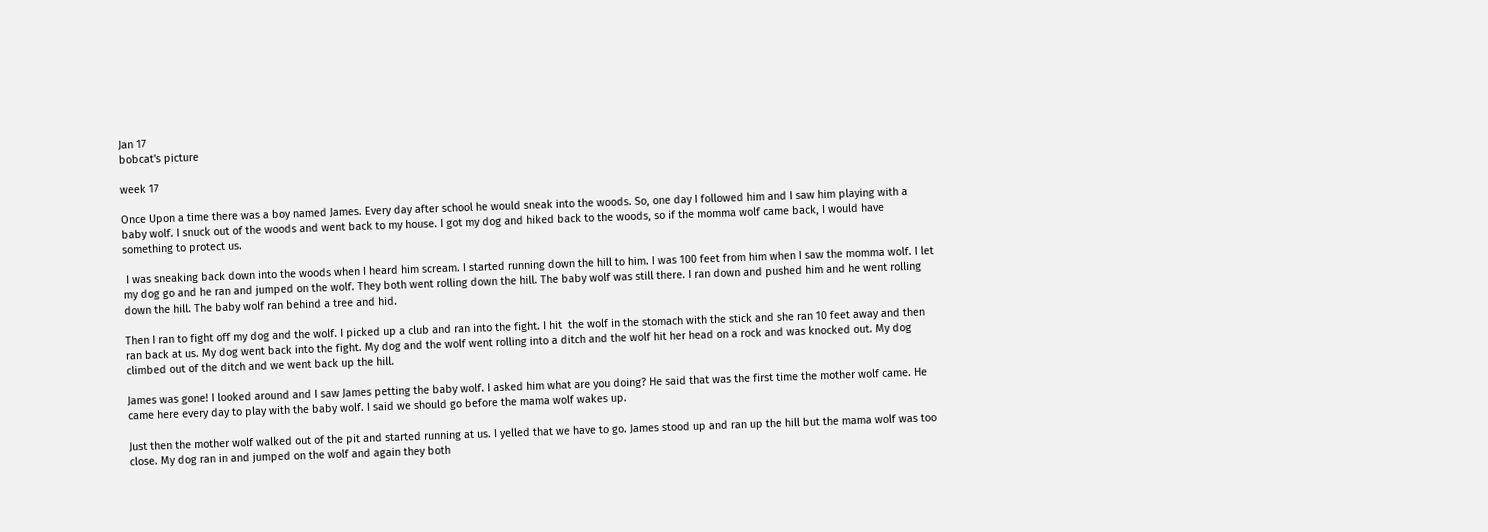Jan 17
bobcat's picture

week 17

Once Upon a time there was a boy named James. Every day after school he would sneak into the woods. So, one day I followed him and I saw him playing with a baby wolf. I snuck out of the woods and went back to my house. I got my dog and hiked back to the woods, so if the momma wolf came back, I would have something to protect us.

 I was sneaking back down into the woods when I heard him scream. I started running down the hill to him. I was 100 feet from him when I saw the momma wolf. I let my dog go and he ran and jumped on the wolf. They both went rolling down the hill. The baby wolf was still there. I ran down and pushed him and he went rolling down the hill. The baby wolf ran behind a tree and hid.

Then I ran to fight off my dog and the wolf. I picked up a club and ran into the fight. I hit  the wolf in the stomach with the stick and she ran 10 feet away and then ran back at us. My dog went back into the fight. My dog and the wolf went rolling into a ditch and the wolf hit her head on a rock and was knocked out. My dog climbed out of the ditch and we went back up the hill.

James was gone! I looked around and I saw James petting the baby wolf. I asked him what are you doing? He said that was the first time the mother wolf came. He came here every day to play with the baby wolf. I said we should go before the mama wolf wakes up.

Just then the mother wolf walked out of the pit and started running at us. I yelled that we have to go. James stood up and ran up the hill but the mama wolf was too close. My dog ran in and jumped on the wolf and again they both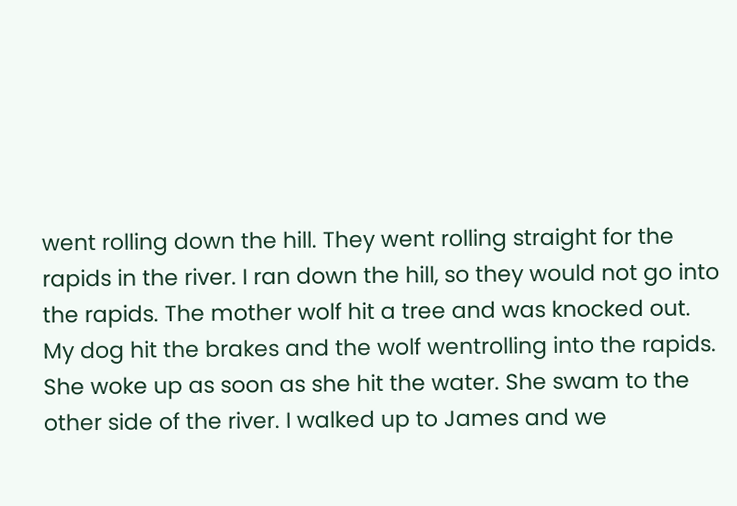went rolling down the hill. They went rolling straight for the rapids in the river. I ran down the hill, so they would not go into the rapids. The mother wolf hit a tree and was knocked out. My dog hit the brakes and the wolf wentrolling into the rapids. She woke up as soon as she hit the water. She swam to the other side of the river. I walked up to James and we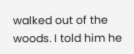walked out of the woods. I told him he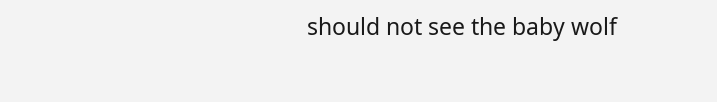should not see the baby wolf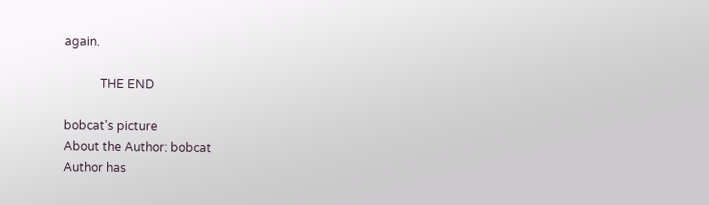again.

            THE END

bobcat's picture
About the Author: bobcat
Author has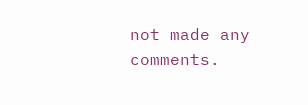not made any comments.